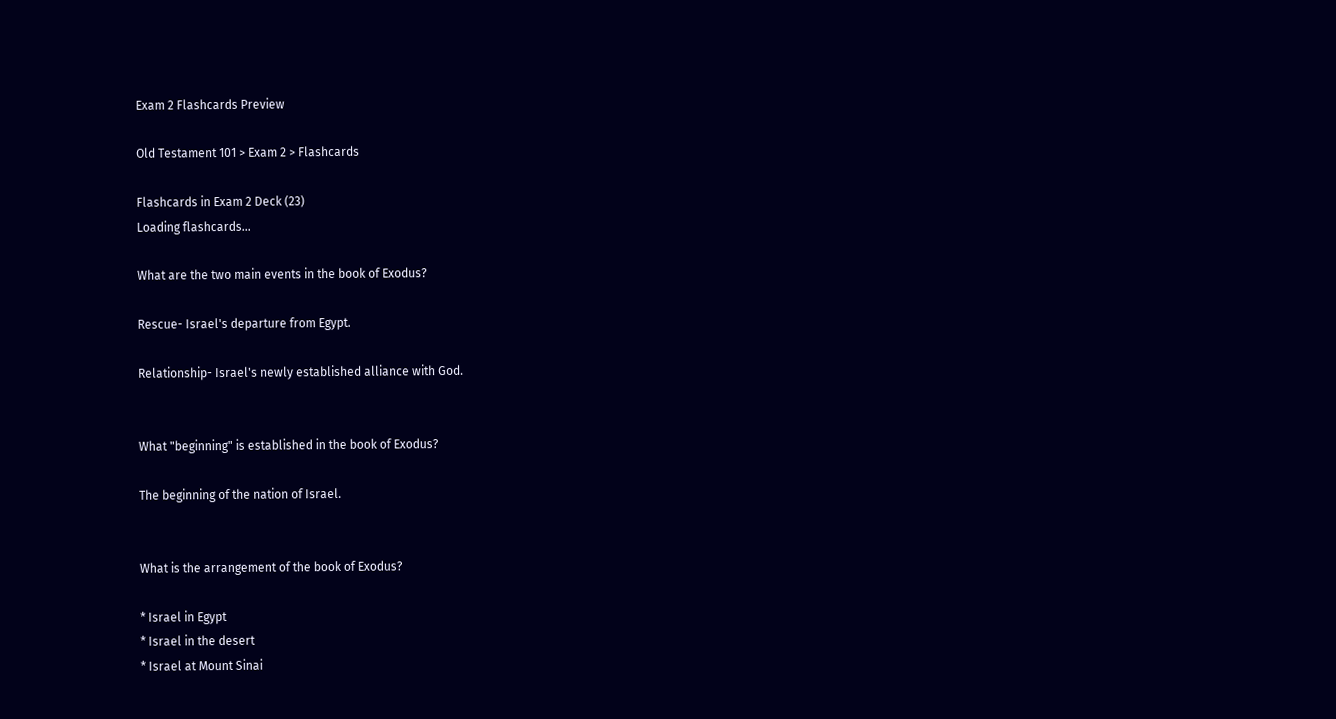Exam 2 Flashcards Preview

Old Testament 101 > Exam 2 > Flashcards

Flashcards in Exam 2 Deck (23)
Loading flashcards...

What are the two main events in the book of Exodus?

Rescue- Israel's departure from Egypt.

Relationship- Israel's newly established alliance with God.


What "beginning" is established in the book of Exodus?

The beginning of the nation of Israel.


What is the arrangement of the book of Exodus?

* Israel in Egypt
* Israel in the desert
* Israel at Mount Sinai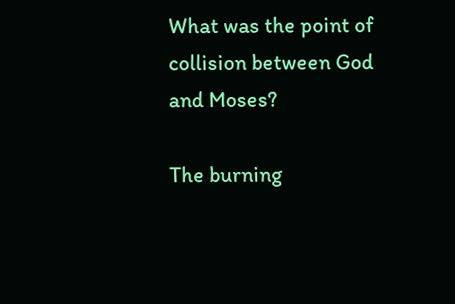What was the point of collision between God and Moses?

The burning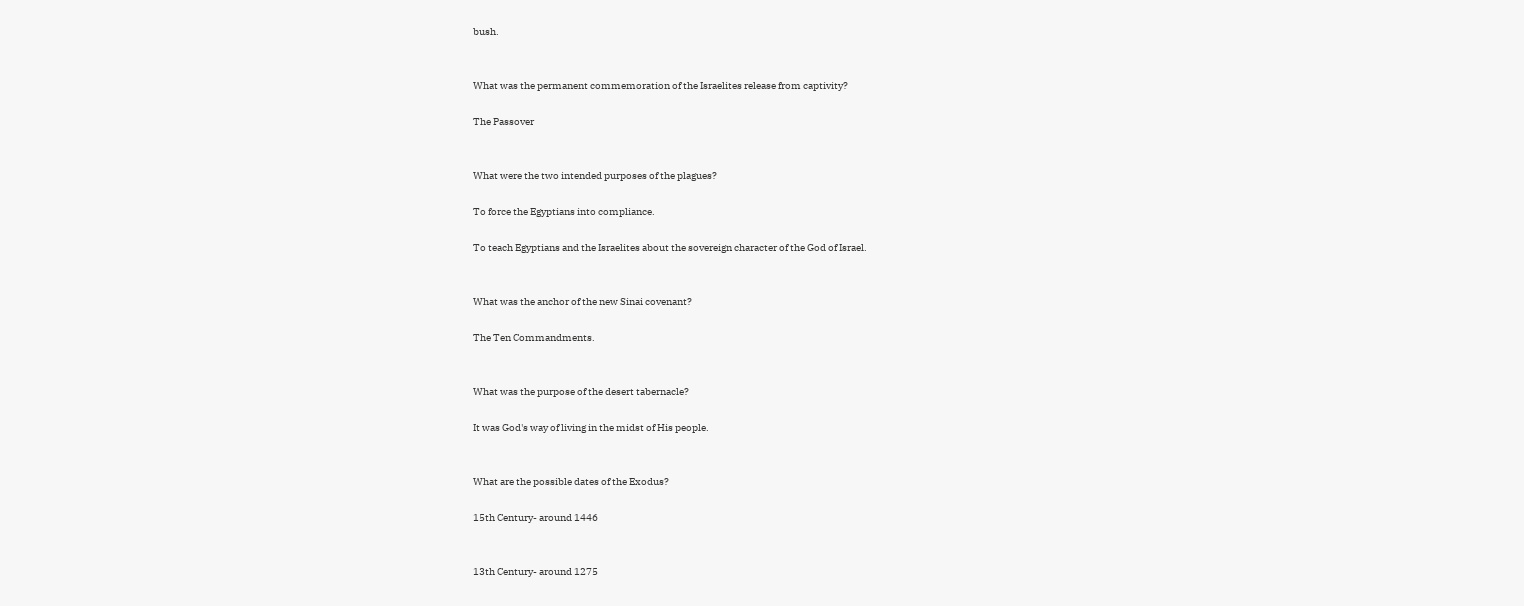bush.


What was the permanent commemoration of the Israelites release from captivity?

The Passover


What were the two intended purposes of the plagues?

To force the Egyptians into compliance.

To teach Egyptians and the Israelites about the sovereign character of the God of Israel.


What was the anchor of the new Sinai covenant?

The Ten Commandments.


What was the purpose of the desert tabernacle?

It was God's way of living in the midst of His people.


What are the possible dates of the Exodus?

15th Century- around 1446


13th Century- around 1275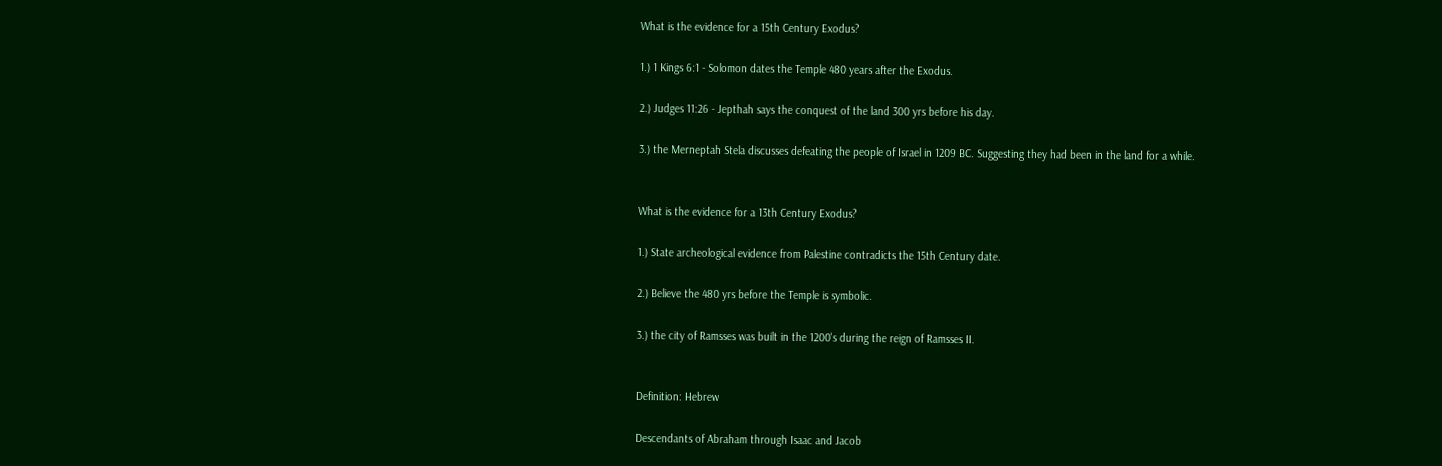What is the evidence for a 15th Century Exodus?

1.) 1 Kings 6:1 - Solomon dates the Temple 480 years after the Exodus.

2.) Judges 11:26 - Jepthah says the conquest of the land 300 yrs before his day.

3.) the Merneptah Stela discusses defeating the people of Israel in 1209 BC. Suggesting they had been in the land for a while.


What is the evidence for a 13th Century Exodus?

1.) State archeological evidence from Palestine contradicts the 15th Century date.

2.) Believe the 480 yrs before the Temple is symbolic.

3.) the city of Ramsses was built in the 1200's during the reign of Ramsses II.


Definition: Hebrew

Descendants of Abraham through Isaac and Jacob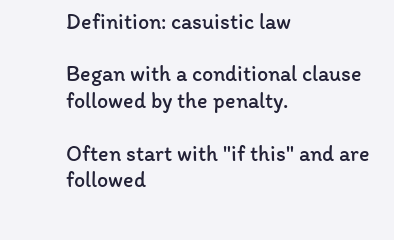Definition: casuistic law

Began with a conditional clause followed by the penalty.

Often start with "if this" and are followed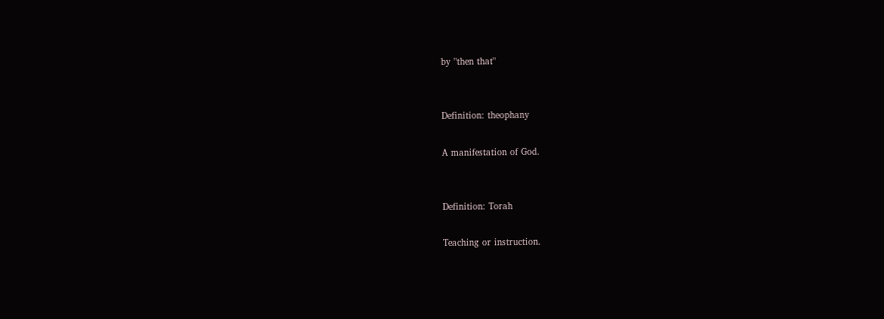by "then that"


Definition: theophany

A manifestation of God.


Definition: Torah

Teaching or instruction.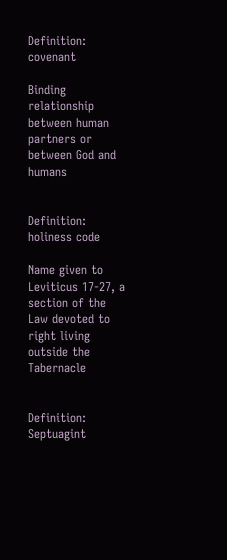Definition: covenant

Binding relationship between human partners or between God and humans


Definition: holiness code

Name given to Leviticus 17-27, a section of the Law devoted to right living outside the Tabernacle


Definition: Septuagint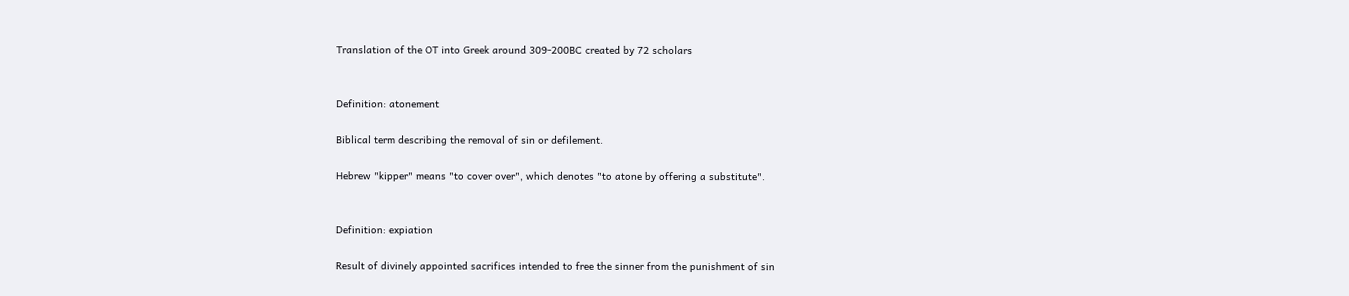Translation of the OT into Greek around 309-200BC created by 72 scholars


Definition: atonement

Biblical term describing the removal of sin or defilement.

Hebrew "kipper" means "to cover over", which denotes "to atone by offering a substitute".


Definition: expiation

Result of divinely appointed sacrifices intended to free the sinner from the punishment of sin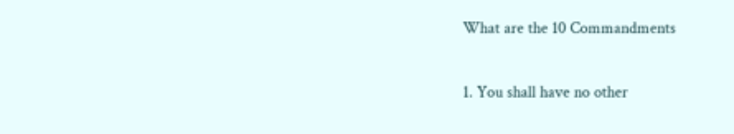What are the 10 Commandments

1. You shall have no other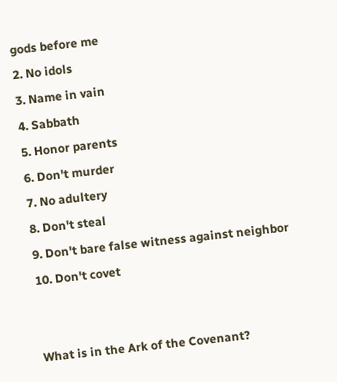gods before me
2. No idols
3. Name in vain
4. Sabbath
5. Honor parents
6. Don't murder
7. No adultery
8. Don't steal
9. Don't bare false witness against neighbor
10. Don't covet


What is in the Ark of the Covenant?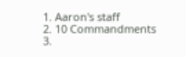1. Aaron's staff
2. 10 Commandments
3.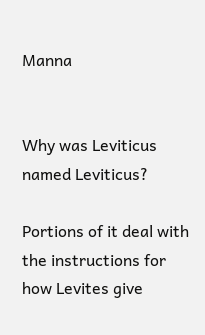Manna


Why was Leviticus named Leviticus?

Portions of it deal with the instructions for how Levites give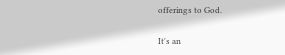offerings to God.

It's an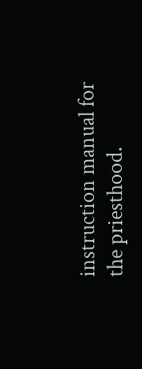instruction manual for the priesthood.